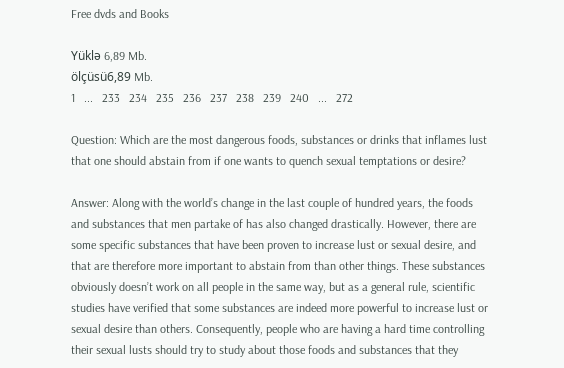Free dvds and Books

Yüklə 6,89 Mb.
ölçüsü6,89 Mb.
1   ...   233   234   235   236   237   238   239   240   ...   272

Question: Which are the most dangerous foods, substances or drinks that inflames lust that one should abstain from if one wants to quench sexual temptations or desire?

Answer: Along with the world’s change in the last couple of hundred years, the foods and substances that men partake of has also changed drastically. However, there are some specific substances that have been proven to increase lust or sexual desire, and that are therefore more important to abstain from than other things. These substances obviously doesn’t work on all people in the same way, but as a general rule, scientific studies have verified that some substances are indeed more powerful to increase lust or sexual desire than others. Consequently, people who are having a hard time controlling their sexual lusts should try to study about those foods and substances that they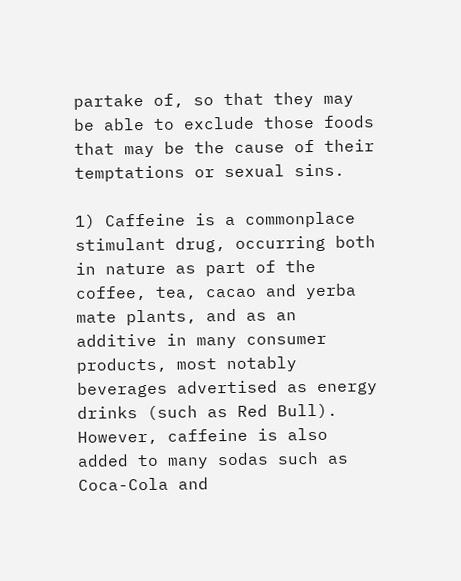partake of, so that they may be able to exclude those foods that may be the cause of their temptations or sexual sins.

1) Caffeine is a commonplace stimulant drug, occurring both in nature as part of the coffee, tea, cacao and yerba mate plants, and as an additive in many consumer products, most notably beverages advertised as energy drinks (such as Red Bull). However, caffeine is also added to many sodas such as Coca-Cola and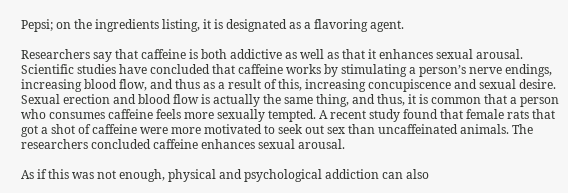Pepsi; on the ingredients listing, it is designated as a flavoring agent.

Researchers say that caffeine is both addictive as well as that it enhances sexual arousal. Scientific studies have concluded that caffeine works by stimulating a person’s nerve endings, increasing blood flow, and thus as a result of this, increasing concupiscence and sexual desire. Sexual erection and blood flow is actually the same thing, and thus, it is common that a person who consumes caffeine feels more sexually tempted. A recent study found that female rats that got a shot of caffeine were more motivated to seek out sex than uncaffeinated animals. The researchers concluded caffeine enhances sexual arousal.

As if this was not enough, physical and psychological addiction can also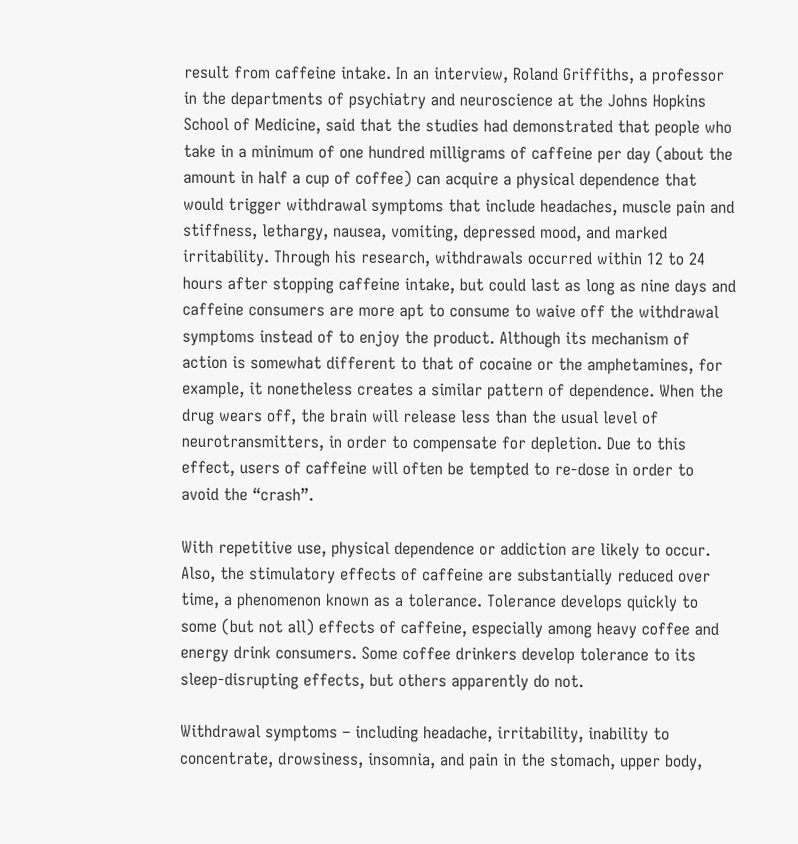result from caffeine intake. In an interview, Roland Griffiths, a professor in the departments of psychiatry and neuroscience at the Johns Hopkins School of Medicine, said that the studies had demonstrated that people who take in a minimum of one hundred milligrams of caffeine per day (about the amount in half a cup of coffee) can acquire a physical dependence that would trigger withdrawal symptoms that include headaches, muscle pain and stiffness, lethargy, nausea, vomiting, depressed mood, and marked irritability. Through his research, withdrawals occurred within 12 to 24 hours after stopping caffeine intake, but could last as long as nine days and caffeine consumers are more apt to consume to waive off the withdrawal symptoms instead of to enjoy the product. Although its mechanism of action is somewhat different to that of cocaine or the amphetamines, for example, it nonetheless creates a similar pattern of dependence. When the drug wears off, the brain will release less than the usual level of neurotransmitters, in order to compensate for depletion. Due to this effect, users of caffeine will often be tempted to re-dose in order to avoid the “crash”.

With repetitive use, physical dependence or addiction are likely to occur. Also, the stimulatory effects of caffeine are substantially reduced over time, a phenomenon known as a tolerance. Tolerance develops quickly to some (but not all) effects of caffeine, especially among heavy coffee and energy drink consumers. Some coffee drinkers develop tolerance to its sleep-disrupting effects, but others apparently do not.

Withdrawal symptoms – including headache, irritability, inability to concentrate, drowsiness, insomnia, and pain in the stomach, upper body,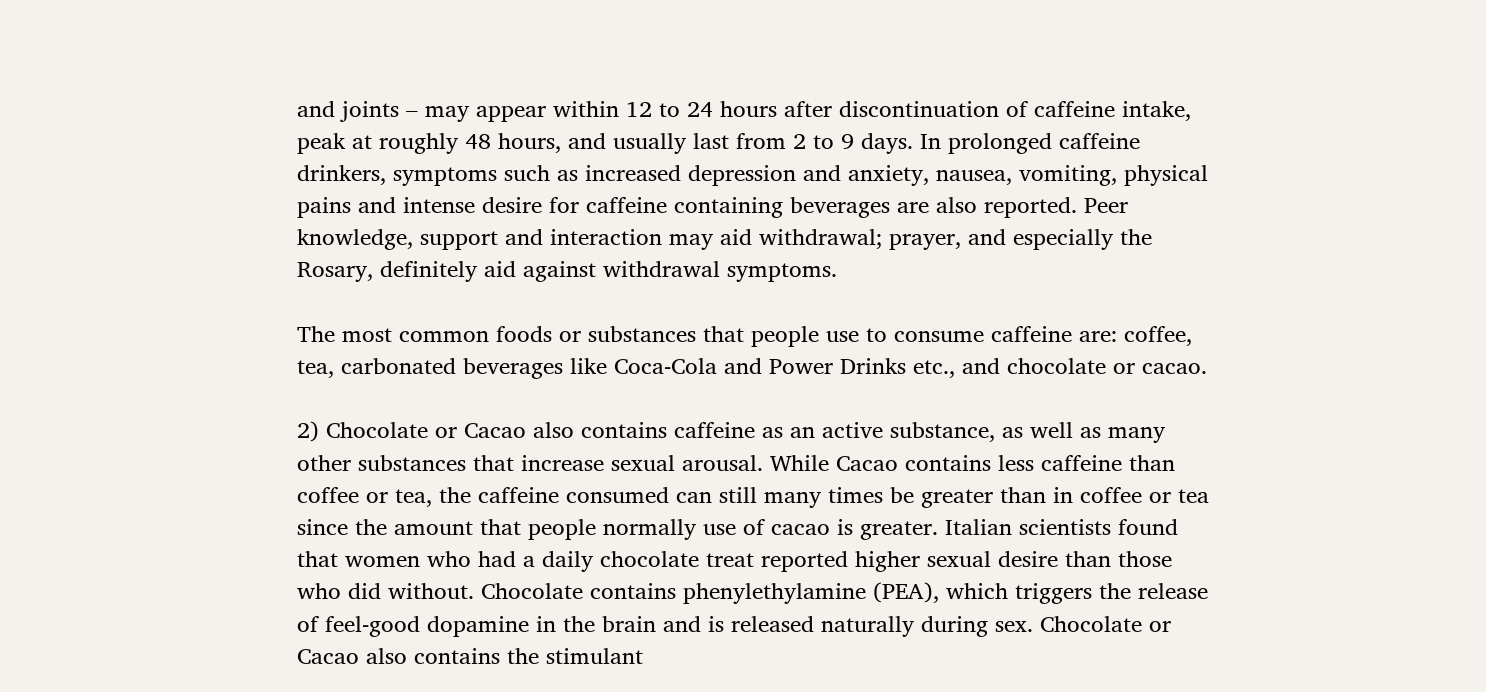and joints – may appear within 12 to 24 hours after discontinuation of caffeine intake, peak at roughly 48 hours, and usually last from 2 to 9 days. In prolonged caffeine drinkers, symptoms such as increased depression and anxiety, nausea, vomiting, physical pains and intense desire for caffeine containing beverages are also reported. Peer knowledge, support and interaction may aid withdrawal; prayer, and especially the Rosary, definitely aid against withdrawal symptoms.

The most common foods or substances that people use to consume caffeine are: coffee, tea, carbonated beverages like Coca-Cola and Power Drinks etc., and chocolate or cacao.

2) Chocolate or Cacao also contains caffeine as an active substance, as well as many other substances that increase sexual arousal. While Cacao contains less caffeine than coffee or tea, the caffeine consumed can still many times be greater than in coffee or tea since the amount that people normally use of cacao is greater. Italian scientists found that women who had a daily chocolate treat reported higher sexual desire than those who did without. Chocolate contains phenylethylamine (PEA), which triggers the release of feel-good dopamine in the brain and is released naturally during sex. Chocolate or Cacao also contains the stimulant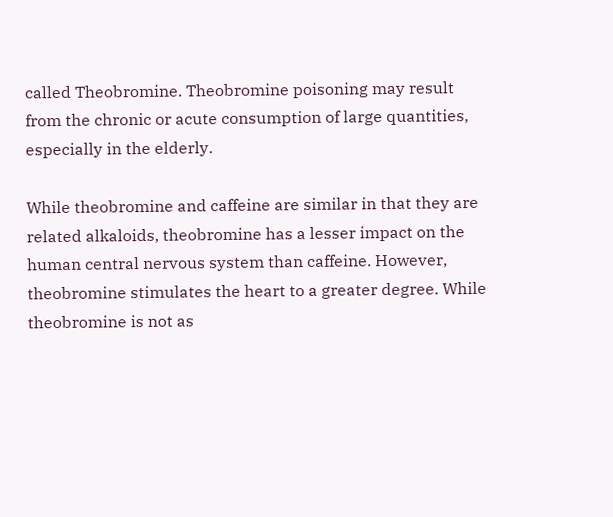called Theobromine. Theobromine poisoning may result from the chronic or acute consumption of large quantities, especially in the elderly.

While theobromine and caffeine are similar in that they are related alkaloids, theobromine has a lesser impact on the human central nervous system than caffeine. However, theobromine stimulates the heart to a greater degree. While theobromine is not as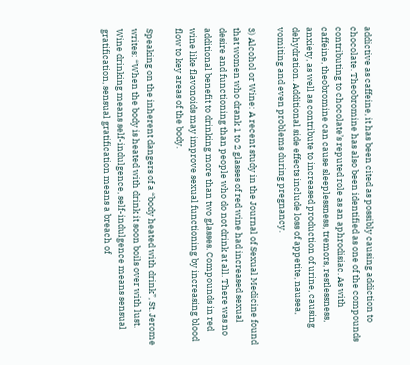addictive as caffeine, it has been cited as possibly causing addiction to chocolate. Theobromine has also been identified as one of the compounds contributing to chocolate’s reputed role as an aphrodisiac. As with caffeine, theobromine can cause sleeplessness, tremors, restlessness, anxiety, as well as contribute to increased production of urine, causing dehydration. Additional side effects include loss of appetite, nausea, vomiting and even problems during pregnancy.

3) Alcohol or Wine: A recent study in the Journal of Sexual Medicine found that women who drank 1 to 2 glasses of red wine had increased sexual desire and functioning than people who do not drink at all. There was no additional benefit to drinking more than two glasses. Compounds in red wine like flavonoids may improve sexual functioning by increasing blood flow to key areas of the body.

Speaking on the inherent dangers of a “body heated with drink”, St. Jerome writes: “When the body is heated with drink it soon boils over with lust. Wine drinking means self-indulgence, self-indulgence means sensual gratification, sensual gratification means a breach of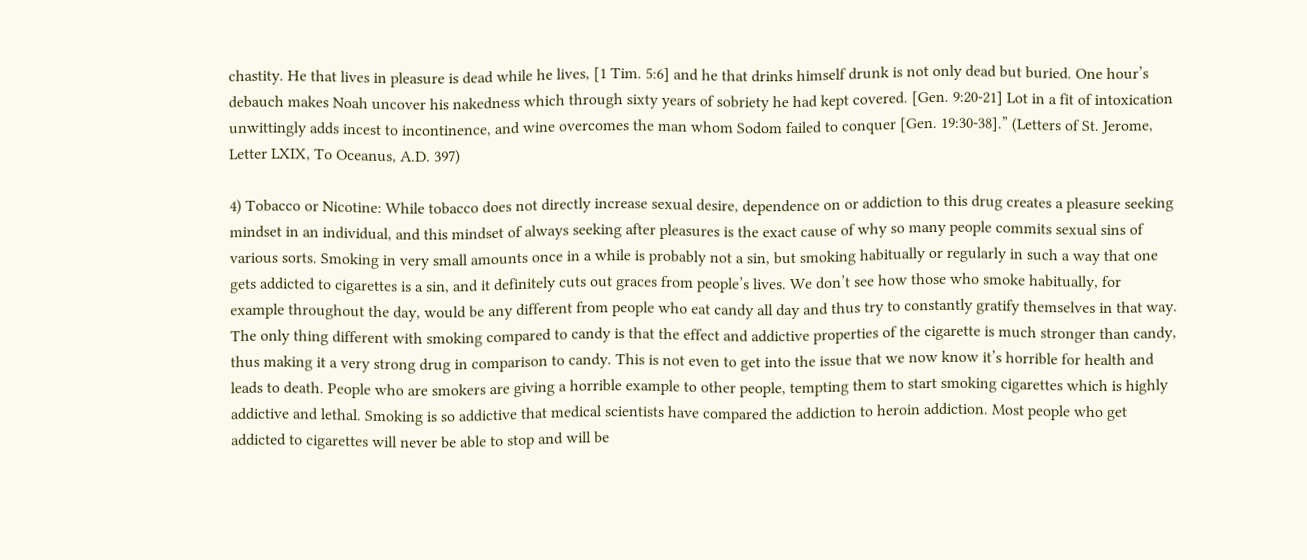chastity. He that lives in pleasure is dead while he lives, [1 Tim. 5:6] and he that drinks himself drunk is not only dead but buried. One hour’s debauch makes Noah uncover his nakedness which through sixty years of sobriety he had kept covered. [Gen. 9:20-21] Lot in a fit of intoxication unwittingly adds incest to incontinence, and wine overcomes the man whom Sodom failed to conquer [Gen. 19:30-38].” (Letters of St. Jerome, Letter LXIX, To Oceanus, A.D. 397)

4) Tobacco or Nicotine: While tobacco does not directly increase sexual desire, dependence on or addiction to this drug creates a pleasure seeking mindset in an individual, and this mindset of always seeking after pleasures is the exact cause of why so many people commits sexual sins of various sorts. Smoking in very small amounts once in a while is probably not a sin, but smoking habitually or regularly in such a way that one gets addicted to cigarettes is a sin, and it definitely cuts out graces from people’s lives. We don’t see how those who smoke habitually, for example throughout the day, would be any different from people who eat candy all day and thus try to constantly gratify themselves in that way. The only thing different with smoking compared to candy is that the effect and addictive properties of the cigarette is much stronger than candy, thus making it a very strong drug in comparison to candy. This is not even to get into the issue that we now know it’s horrible for health and leads to death. People who are smokers are giving a horrible example to other people, tempting them to start smoking cigarettes which is highly addictive and lethal. Smoking is so addictive that medical scientists have compared the addiction to heroin addiction. Most people who get addicted to cigarettes will never be able to stop and will be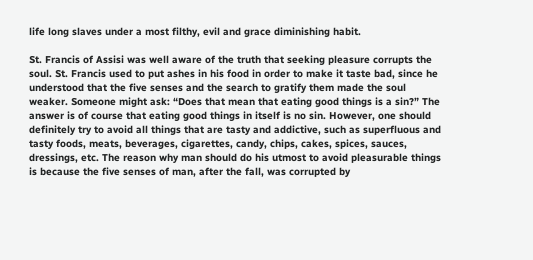life long slaves under a most filthy, evil and grace diminishing habit.

St. Francis of Assisi was well aware of the truth that seeking pleasure corrupts the soul. St. Francis used to put ashes in his food in order to make it taste bad, since he understood that the five senses and the search to gratify them made the soul weaker. Someone might ask: “Does that mean that eating good things is a sin?” The answer is of course that eating good things in itself is no sin. However, one should definitely try to avoid all things that are tasty and addictive, such as superfluous and tasty foods, meats, beverages, cigarettes, candy, chips, cakes, spices, sauces, dressings, etc. The reason why man should do his utmost to avoid pleasurable things is because the five senses of man, after the fall, was corrupted by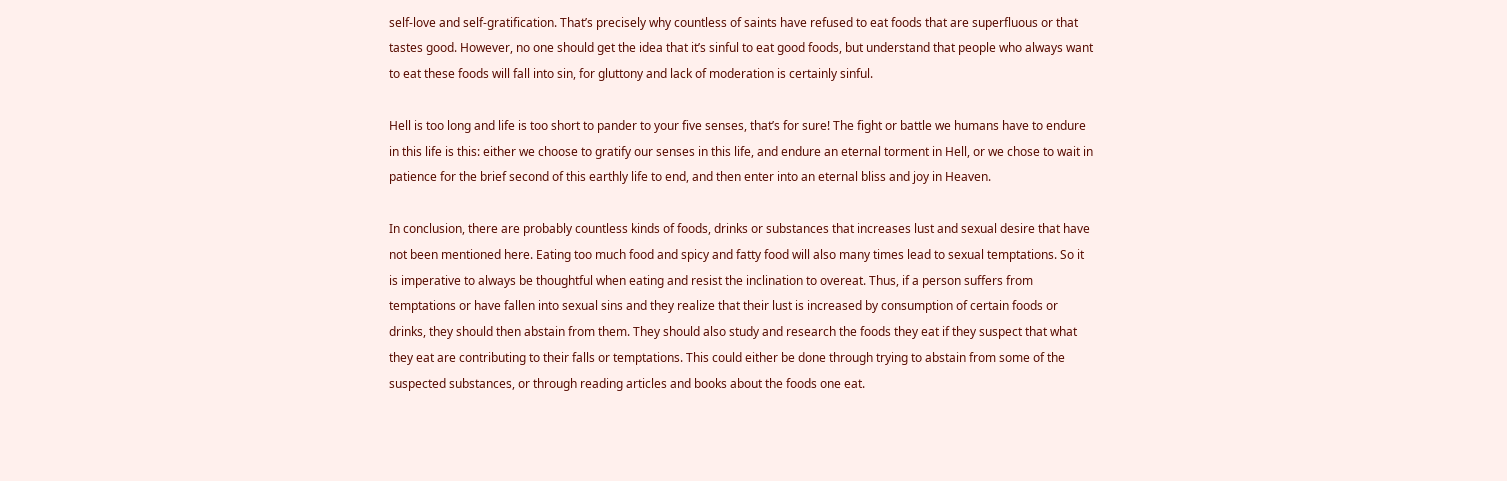self-love and self-gratification. That’s precisely why countless of saints have refused to eat foods that are superfluous or that tastes good. However, no one should get the idea that it’s sinful to eat good foods, but understand that people who always want to eat these foods will fall into sin, for gluttony and lack of moderation is certainly sinful.

Hell is too long and life is too short to pander to your five senses, that’s for sure! The fight or battle we humans have to endure in this life is this: either we choose to gratify our senses in this life, and endure an eternal torment in Hell, or we chose to wait in patience for the brief second of this earthly life to end, and then enter into an eternal bliss and joy in Heaven.

In conclusion, there are probably countless kinds of foods, drinks or substances that increases lust and sexual desire that have not been mentioned here. Eating too much food and spicy and fatty food will also many times lead to sexual temptations. So it is imperative to always be thoughtful when eating and resist the inclination to overeat. Thus, if a person suffers from temptations or have fallen into sexual sins and they realize that their lust is increased by consumption of certain foods or drinks, they should then abstain from them. They should also study and research the foods they eat if they suspect that what they eat are contributing to their falls or temptations. This could either be done through trying to abstain from some of the suspected substances, or through reading articles and books about the foods one eat.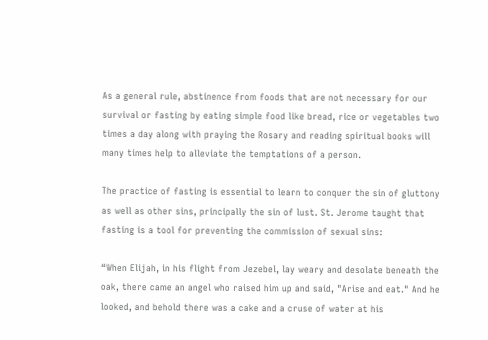As a general rule, abstinence from foods that are not necessary for our survival or fasting by eating simple food like bread, rice or vegetables two times a day along with praying the Rosary and reading spiritual books will many times help to alleviate the temptations of a person.

The practice of fasting is essential to learn to conquer the sin of gluttony as well as other sins, principally the sin of lust. St. Jerome taught that fasting is a tool for preventing the commission of sexual sins:

“When Elijah, in his flight from Jezebel, lay weary and desolate beneath the oak, there came an angel who raised him up and said, "Arise and eat." And he looked, and behold there was a cake and a cruse of water at his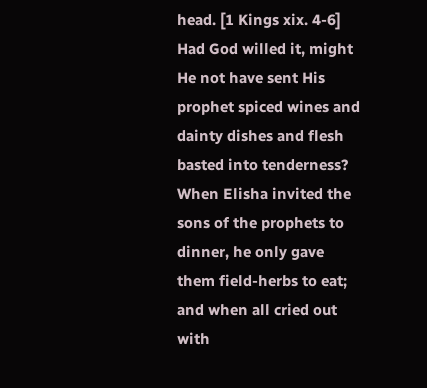head. [1 Kings xix. 4-6] Had God willed it, might He not have sent His prophet spiced wines and dainty dishes and flesh basted into tenderness? When Elisha invited the sons of the prophets to dinner, he only gave them field-herbs to eat; and when all cried out with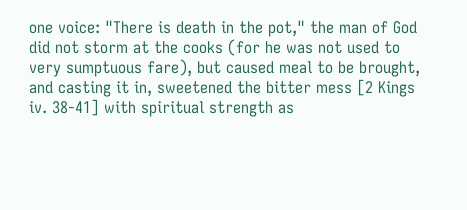one voice: "There is death in the pot," the man of God did not storm at the cooks (for he was not used to very sumptuous fare), but caused meal to be brought, and casting it in, sweetened the bitter mess [2 Kings iv. 38-41] with spiritual strength as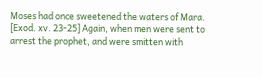Moses had once sweetened the waters of Mara. [Exod. xv. 23-25] Again, when men were sent to arrest the prophet, and were smitten with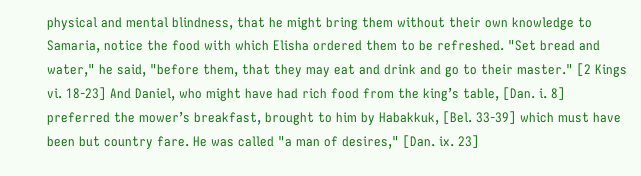physical and mental blindness, that he might bring them without their own knowledge to Samaria, notice the food with which Elisha ordered them to be refreshed. "Set bread and water," he said, "before them, that they may eat and drink and go to their master." [2 Kings vi. 18-23] And Daniel, who might have had rich food from the king’s table, [Dan. i. 8] preferred the mower’s breakfast, brought to him by Habakkuk, [Bel. 33-39] which must have been but country fare. He was called "a man of desires," [Dan. ix. 23]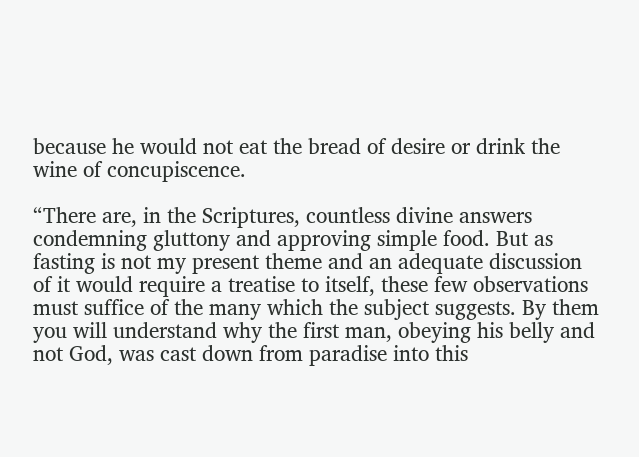because he would not eat the bread of desire or drink the wine of concupiscence.

“There are, in the Scriptures, countless divine answers condemning gluttony and approving simple food. But as fasting is not my present theme and an adequate discussion of it would require a treatise to itself, these few observations must suffice of the many which the subject suggests. By them you will understand why the first man, obeying his belly and not God, was cast down from paradise into this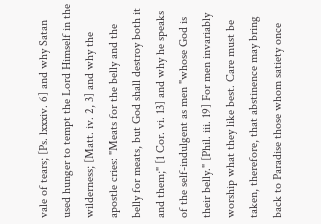vale of tears; [Ps. lxxxiv. 6] and why Satan used hunger to tempt the Lord Himself in the wilderness; [Matt. iv. 2, 3] and why the apostle cries: "Meats for the belly and the belly for meats, but God shall destroy both it and them;" [1 Cor. vi. 13] and why he speaks of the self-indulgent as men "whose God is their belly." [Phil. iii. 19] For men invariably worship what they like best. Care must be taken, therefore, that abstinence may bring back to Paradise those whom satiety once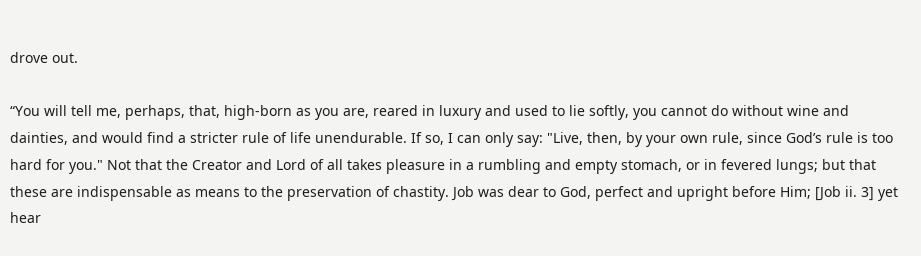drove out.

“You will tell me, perhaps, that, high-born as you are, reared in luxury and used to lie softly, you cannot do without wine and dainties, and would find a stricter rule of life unendurable. If so, I can only say: "Live, then, by your own rule, since God’s rule is too hard for you." Not that the Creator and Lord of all takes pleasure in a rumbling and empty stomach, or in fevered lungs; but that these are indispensable as means to the preservation of chastity. Job was dear to God, perfect and upright before Him; [Job ii. 3] yet hear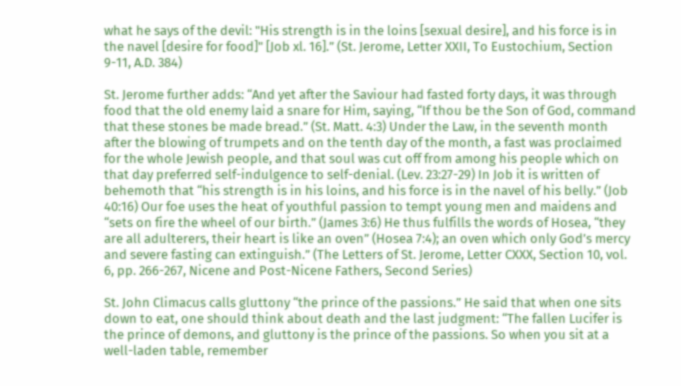what he says of the devil: "His strength is in the loins [sexual desire], and his force is in the navel [desire for food]" [Job xl. 16].” (St. Jerome, Letter XXII, To Eustochium, Section 9-11, A.D. 384)

St. Jerome further adds: “And yet after the Saviour had fasted forty days, it was through food that the old enemy laid a snare for Him, saying, “If thou be the Son of God, command that these stones be made bread.” (St. Matt. 4:3) Under the Law, in the seventh month after the blowing of trumpets and on the tenth day of the month, a fast was proclaimed for the whole Jewish people, and that soul was cut off from among his people which on that day preferred self-indulgence to self-denial. (Lev. 23:27-29) In Job it is written of behemoth that “his strength is in his loins, and his force is in the navel of his belly.” (Job 40:16) Our foe uses the heat of youthful passion to tempt young men and maidens and “sets on fire the wheel of our birth.” (James 3:6) He thus fulfills the words of Hosea, “they are all adulterers, their heart is like an oven” (Hosea 7:4); an oven which only God’s mercy and severe fasting can extinguish.” (The Letters of St. Jerome, Letter CXXX, Section 10, vol. 6, pp. 266-267, Nicene and Post-Nicene Fathers, Second Series)

St. John Climacus calls gluttony “the prince of the passions.” He said that when one sits down to eat, one should think about death and the last judgment: “The fallen Lucifer is the prince of demons, and gluttony is the prince of the passions. So when you sit at a well-laden table, remember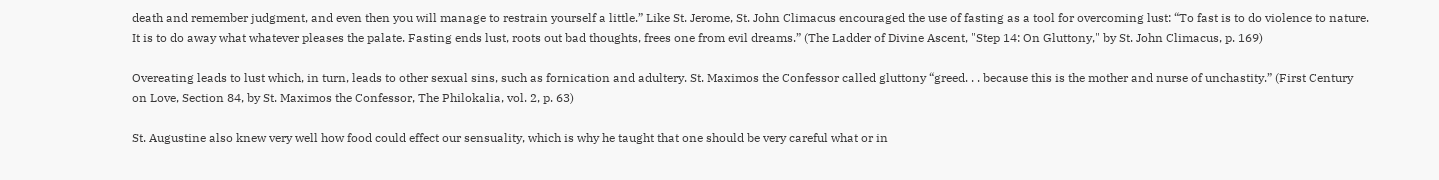death and remember judgment, and even then you will manage to restrain yourself a little.” Like St. Jerome, St. John Climacus encouraged the use of fasting as a tool for overcoming lust: “To fast is to do violence to nature. It is to do away what whatever pleases the palate. Fasting ends lust, roots out bad thoughts, frees one from evil dreams.” (The Ladder of Divine Ascent, "Step 14: On Gluttony," by St. John Climacus, p. 169)

Overeating leads to lust which, in turn, leads to other sexual sins, such as fornication and adultery. St. Maximos the Confessor called gluttony “greed. . . because this is the mother and nurse of unchastity.” (First Century on Love, Section 84, by St. Maximos the Confessor, The Philokalia, vol. 2, p. 63)

St. Augustine also knew very well how food could effect our sensuality, which is why he taught that one should be very careful what or in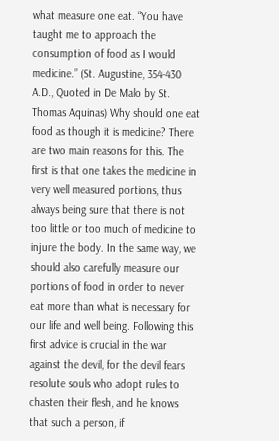what measure one eat. “You have taught me to approach the consumption of food as I would medicine.” (St. Augustine, 354-430 A.D., Quoted in De Malo by St. Thomas Aquinas) Why should one eat food as though it is medicine? There are two main reasons for this. The first is that one takes the medicine in very well measured portions, thus always being sure that there is not too little or too much of medicine to injure the body. In the same way, we should also carefully measure our portions of food in order to never eat more than what is necessary for our life and well being. Following this first advice is crucial in the war against the devil, for the devil fears resolute souls who adopt rules to chasten their flesh, and he knows that such a person, if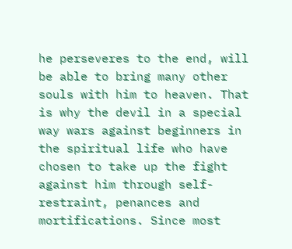he perseveres to the end, will be able to bring many other souls with him to heaven. That is why the devil in a special way wars against beginners in the spiritual life who have chosen to take up the fight against him through self-restraint, penances and mortifications. Since most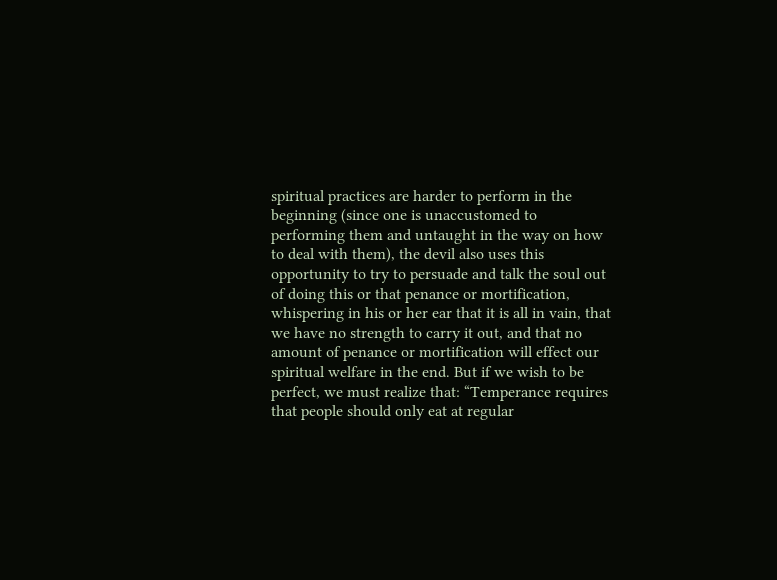spiritual practices are harder to perform in the beginning (since one is unaccustomed to performing them and untaught in the way on how to deal with them), the devil also uses this opportunity to try to persuade and talk the soul out of doing this or that penance or mortification, whispering in his or her ear that it is all in vain, that we have no strength to carry it out, and that no amount of penance or mortification will effect our spiritual welfare in the end. But if we wish to be perfect, we must realize that: “Temperance requires that people should only eat at regular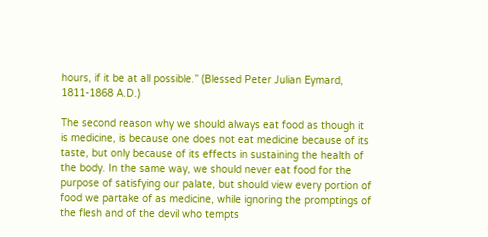hours, if it be at all possible.” (Blessed Peter Julian Eymard, 1811-1868 A.D.)

The second reason why we should always eat food as though it is medicine, is because one does not eat medicine because of its taste, but only because of its effects in sustaining the health of the body. In the same way, we should never eat food for the purpose of satisfying our palate, but should view every portion of food we partake of as medicine, while ignoring the promptings of the flesh and of the devil who tempts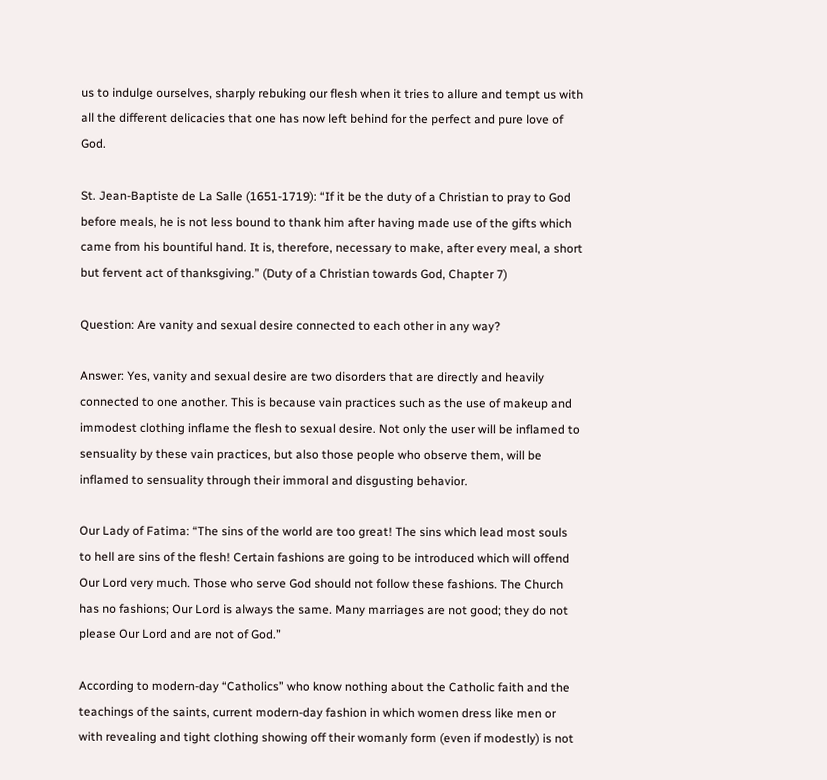us to indulge ourselves, sharply rebuking our flesh when it tries to allure and tempt us with all the different delicacies that one has now left behind for the perfect and pure love of God.

St. Jean-Baptiste de La Salle (1651-1719): “If it be the duty of a Christian to pray to God before meals, he is not less bound to thank him after having made use of the gifts which came from his bountiful hand. It is, therefore, necessary to make, after every meal, a short but fervent act of thanksgiving.” (Duty of a Christian towards God, Chapter 7)

Question: Are vanity and sexual desire connected to each other in any way?

Answer: Yes, vanity and sexual desire are two disorders that are directly and heavily connected to one another. This is because vain practices such as the use of makeup and immodest clothing inflame the flesh to sexual desire. Not only the user will be inflamed to sensuality by these vain practices, but also those people who observe them, will be inflamed to sensuality through their immoral and disgusting behavior.

Our Lady of Fatima: “The sins of the world are too great! The sins which lead most souls to hell are sins of the flesh! Certain fashions are going to be introduced which will offend Our Lord very much. Those who serve God should not follow these fashions. The Church has no fashions; Our Lord is always the same. Many marriages are not good; they do not please Our Lord and are not of God.”

According to modern-day “Catholics” who know nothing about the Catholic faith and the teachings of the saints, current modern-day fashion in which women dress like men or with revealing and tight clothing showing off their womanly form (even if modestly) is not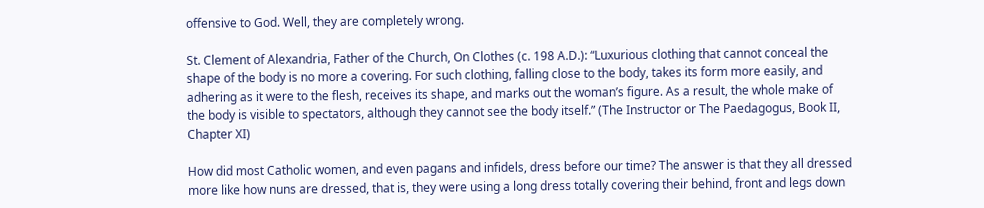offensive to God. Well, they are completely wrong.

St. Clement of Alexandria, Father of the Church, On Clothes (c. 198 A.D.): “Luxurious clothing that cannot conceal the shape of the body is no more a covering. For such clothing, falling close to the body, takes its form more easily, and adhering as it were to the flesh, receives its shape, and marks out the woman’s figure. As a result, the whole make of the body is visible to spectators, although they cannot see the body itself.” (The Instructor or The Paedagogus, Book II, Chapter XI)

How did most Catholic women, and even pagans and infidels, dress before our time? The answer is that they all dressed more like how nuns are dressed, that is, they were using a long dress totally covering their behind, front and legs down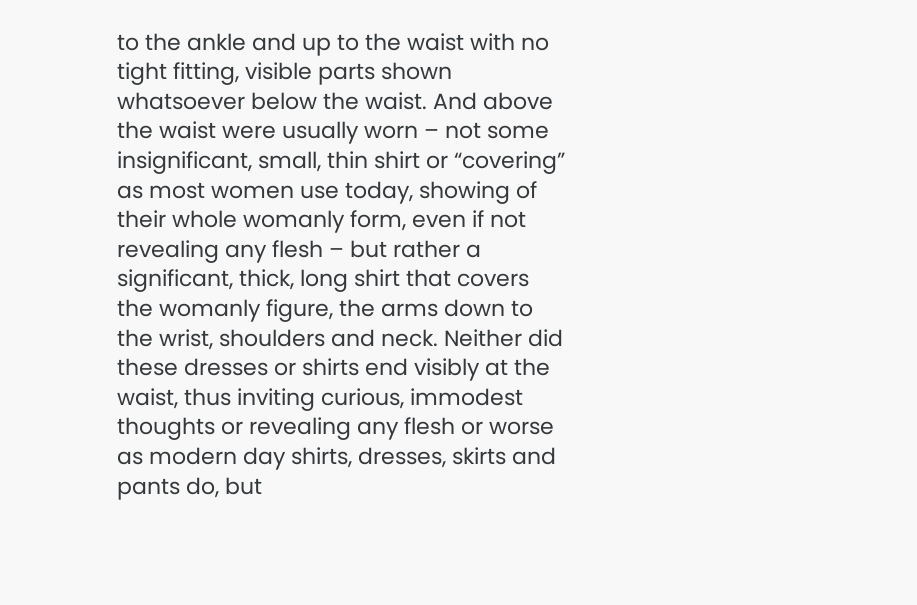to the ankle and up to the waist with no tight fitting, visible parts shown whatsoever below the waist. And above the waist were usually worn – not some insignificant, small, thin shirt or “covering” as most women use today, showing of their whole womanly form, even if not revealing any flesh – but rather a significant, thick, long shirt that covers the womanly figure, the arms down to the wrist, shoulders and neck. Neither did these dresses or shirts end visibly at the waist, thus inviting curious, immodest thoughts or revealing any flesh or worse as modern day shirts, dresses, skirts and pants do, but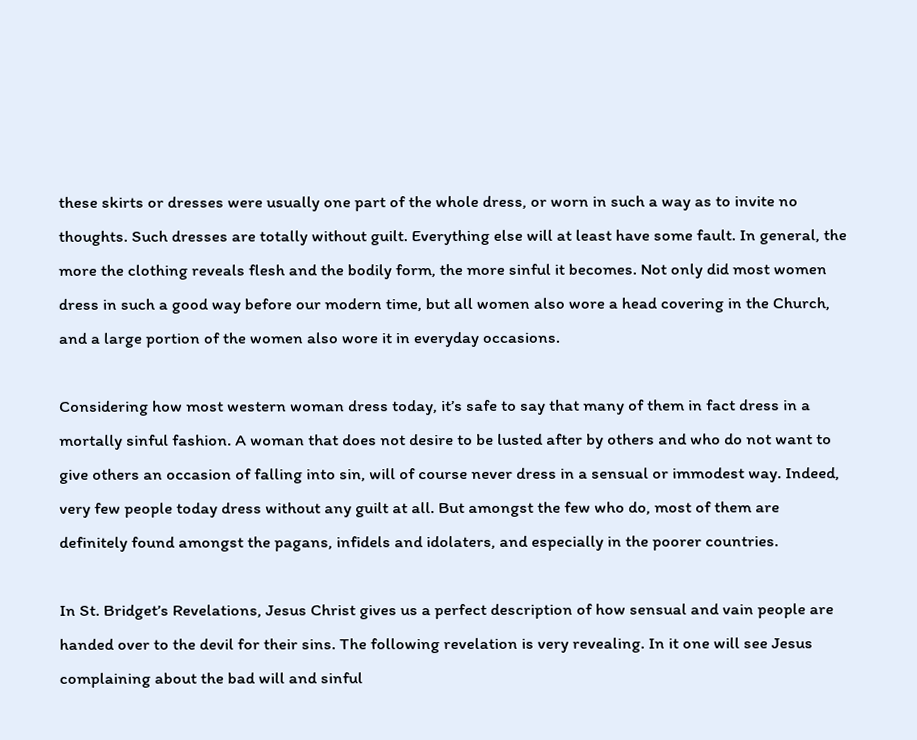these skirts or dresses were usually one part of the whole dress, or worn in such a way as to invite no thoughts. Such dresses are totally without guilt. Everything else will at least have some fault. In general, the more the clothing reveals flesh and the bodily form, the more sinful it becomes. Not only did most women dress in such a good way before our modern time, but all women also wore a head covering in the Church, and a large portion of the women also wore it in everyday occasions.

Considering how most western woman dress today, it’s safe to say that many of them in fact dress in a mortally sinful fashion. A woman that does not desire to be lusted after by others and who do not want to give others an occasion of falling into sin, will of course never dress in a sensual or immodest way. Indeed, very few people today dress without any guilt at all. But amongst the few who do, most of them are definitely found amongst the pagans, infidels and idolaters, and especially in the poorer countries.

In St. Bridget’s Revelations, Jesus Christ gives us a perfect description of how sensual and vain people are handed over to the devil for their sins. The following revelation is very revealing. In it one will see Jesus complaining about the bad will and sinful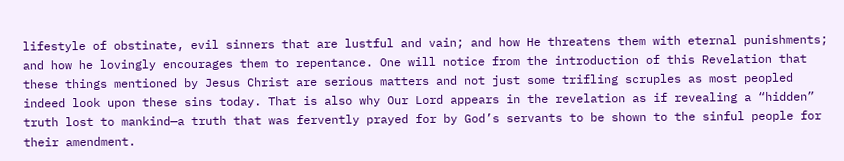lifestyle of obstinate, evil sinners that are lustful and vain; and how He threatens them with eternal punishments; and how he lovingly encourages them to repentance. One will notice from the introduction of this Revelation that these things mentioned by Jesus Christ are serious matters and not just some trifling scruples as most peopled indeed look upon these sins today. That is also why Our Lord appears in the revelation as if revealing a “hidden” truth lost to mankind—a truth that was fervently prayed for by God’s servants to be shown to the sinful people for their amendment.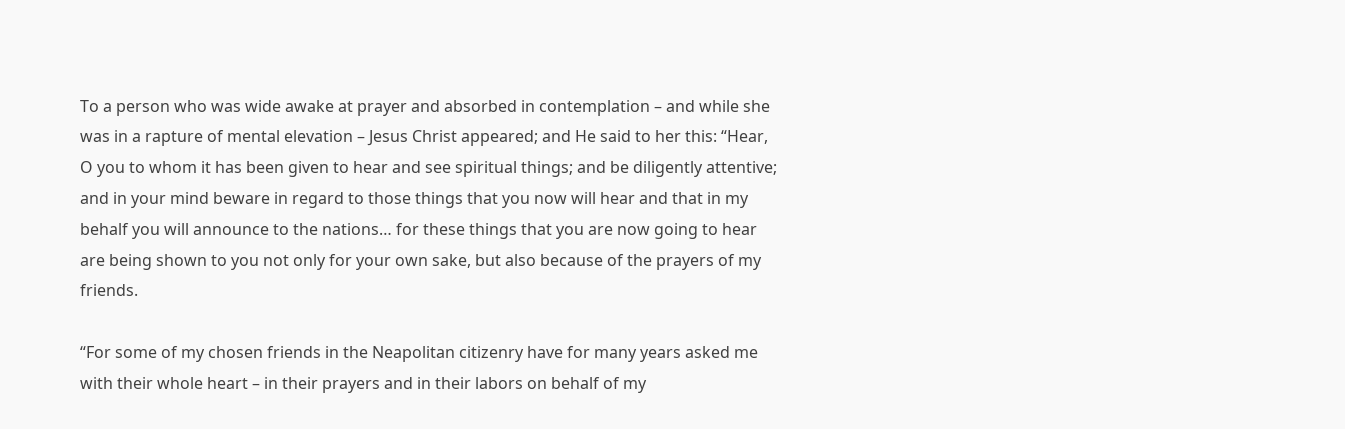To a person who was wide awake at prayer and absorbed in contemplation – and while she was in a rapture of mental elevation – Jesus Christ appeared; and He said to her this: “Hear, O you to whom it has been given to hear and see spiritual things; and be diligently attentive; and in your mind beware in regard to those things that you now will hear and that in my behalf you will announce to the nations… for these things that you are now going to hear are being shown to you not only for your own sake, but also because of the prayers of my friends.

“For some of my chosen friends in the Neapolitan citizenry have for many years asked me with their whole heart – in their prayers and in their labors on behalf of my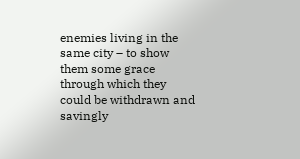enemies living in the same city – to show them some grace through which they could be withdrawn and savingly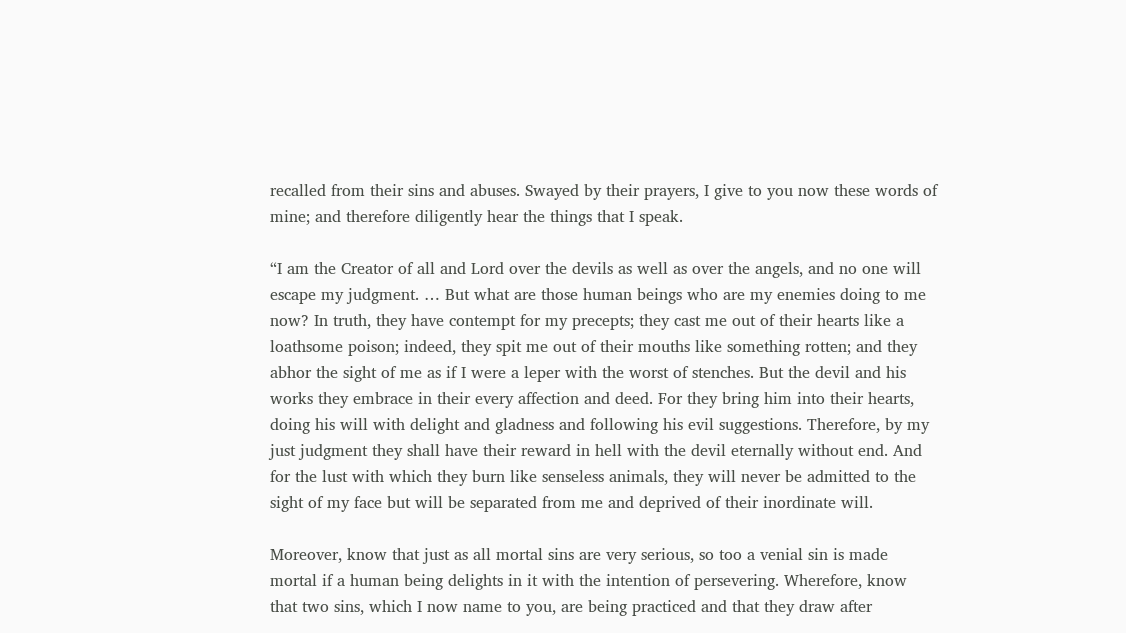recalled from their sins and abuses. Swayed by their prayers, I give to you now these words of mine; and therefore diligently hear the things that I speak.

“I am the Creator of all and Lord over the devils as well as over the angels, and no one will escape my judgment. … But what are those human beings who are my enemies doing to me now? In truth, they have contempt for my precepts; they cast me out of their hearts like a loathsome poison; indeed, they spit me out of their mouths like something rotten; and they abhor the sight of me as if I were a leper with the worst of stenches. But the devil and his works they embrace in their every affection and deed. For they bring him into their hearts, doing his will with delight and gladness and following his evil suggestions. Therefore, by my just judgment they shall have their reward in hell with the devil eternally without end. And for the lust with which they burn like senseless animals, they will never be admitted to the sight of my face but will be separated from me and deprived of their inordinate will.

Moreover, know that just as all mortal sins are very serious, so too a venial sin is made mortal if a human being delights in it with the intention of persevering. Wherefore, know that two sins, which I now name to you, are being practiced and that they draw after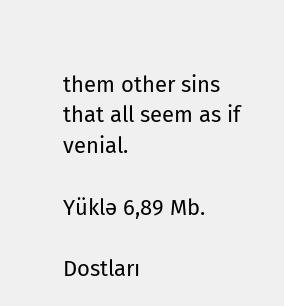them other sins that all seem as if venial.

Yüklə 6,89 Mb.

Dostları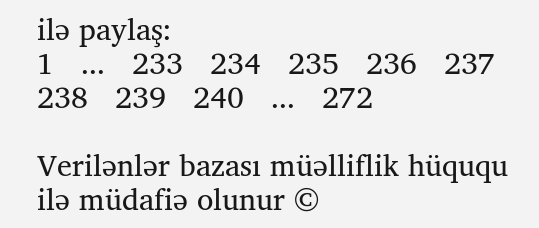ilə paylaş:
1   ...   233   234   235   236   237   238   239   240   ...   272

Verilənlər bazası müəlliflik hüququ ilə müdafiə olunur ©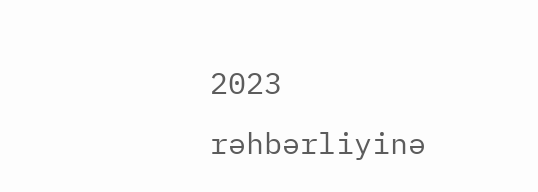2023
rəhbərliyinə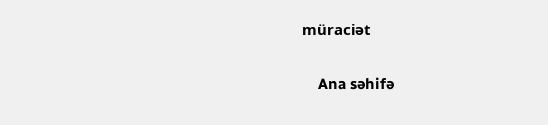müraciət

    Ana səhifə